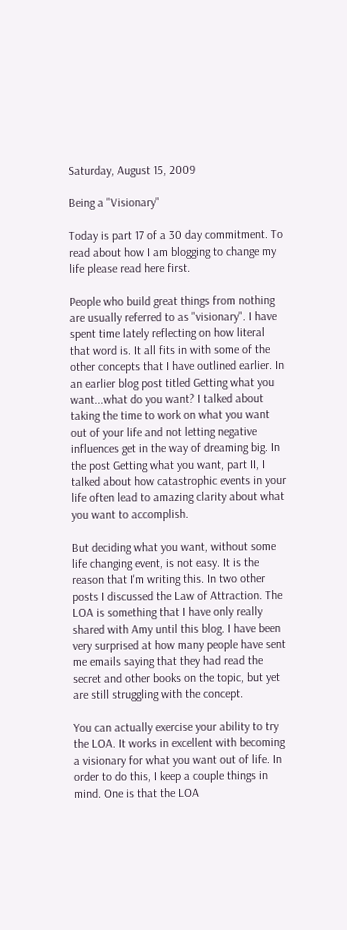Saturday, August 15, 2009

Being a "Visionary"

Today is part 17 of a 30 day commitment. To read about how I am blogging to change my life please read here first.

People who build great things from nothing are usually referred to as "visionary". I have spent time lately reflecting on how literal that word is. It all fits in with some of the other concepts that I have outlined earlier. In an earlier blog post titled Getting what you want...what do you want? I talked about taking the time to work on what you want out of your life and not letting negative influences get in the way of dreaming big. In the post Getting what you want, part II, I talked about how catastrophic events in your life often lead to amazing clarity about what you want to accomplish.

But deciding what you want, without some life changing event, is not easy. It is the reason that I'm writing this. In two other posts I discussed the Law of Attraction. The LOA is something that I have only really shared with Amy until this blog. I have been very surprised at how many people have sent me emails saying that they had read the secret and other books on the topic, but yet are still struggling with the concept.

You can actually exercise your ability to try the LOA. It works in excellent with becoming a visionary for what you want out of life. In order to do this, I keep a couple things in mind. One is that the LOA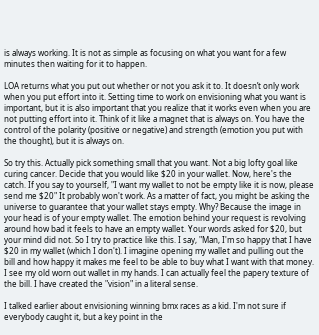is always working. It is not as simple as focusing on what you want for a few minutes then waiting for it to happen.

LOA returns what you put out whether or not you ask it to. It doesn’t only work when you put effort into it. Setting time to work on envisioning what you want is important, but it is also important that you realize that it works even when you are not putting effort into it. Think of it like a magnet that is always on. You have the control of the polarity (positive or negative) and strength (emotion you put with the thought), but it is always on.

So try this. Actually pick something small that you want. Not a big lofty goal like curing cancer. Decide that you would like $20 in your wallet. Now, here's the catch. If you say to yourself, "I want my wallet to not be empty like it is now, please send me $20" It probably won't work. As a matter of fact, you might be asking the universe to guarantee that your wallet stays empty. Why? Because the image in your head is of your empty wallet. The emotion behind your request is revolving around how bad it feels to have an empty wallet. Your words asked for $20, but your mind did not. So I try to practice like this. I say, "Man, I'm so happy that I have $20 in my wallet (which I don't). I imagine opening my wallet and pulling out the bill and how happy it makes me feel to be able to buy what I want with that money. I see my old worn out wallet in my hands. I can actually feel the papery texture of the bill. I have created the "vision" in a literal sense.

I talked earlier about envisioning winning bmx races as a kid. I'm not sure if everybody caught it, but a key point in the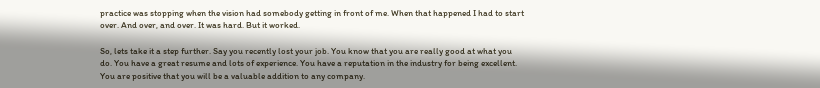practice was stopping when the vision had somebody getting in front of me. When that happened I had to start over. And over, and over. It was hard. But it worked.

So, lets take it a step further. Say you recently lost your job. You know that you are really good at what you do. You have a great resume and lots of experience. You have a reputation in the industry for being excellent. You are positive that you will be a valuable addition to any company.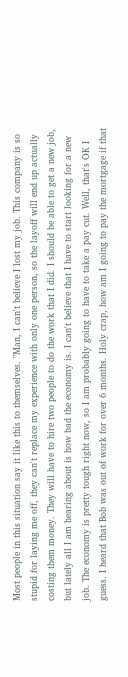Most people in this situation say it like this to themselves. "Man, I can't believe I lost my job. This company is so stupid for laying me off, they can't replace my experience with only one person, so the layoff will end up actually costing them money. They will have to hire two people to do the work that I did. I should be able to get a new job, but lately all I am hearing about is how bad the economy is. I can't believe that I have to start looking for a new job. The economy is pretty tough right now, so I am probably going to have to take a pay cut. Well, that's OK I guess. I heard that Bob was out of work for over 6 months. Holy crap, how am I going to pay the mortgage if that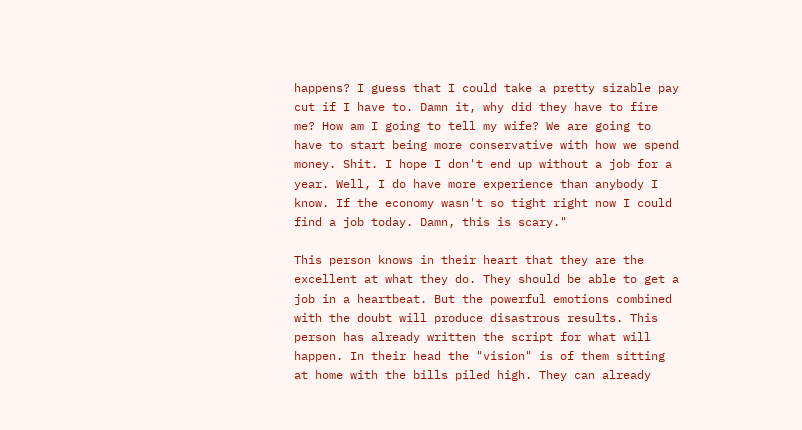happens? I guess that I could take a pretty sizable pay cut if I have to. Damn it, why did they have to fire me? How am I going to tell my wife? We are going to have to start being more conservative with how we spend money. Shit. I hope I don't end up without a job for a year. Well, I do have more experience than anybody I know. If the economy wasn't so tight right now I could find a job today. Damn, this is scary."

This person knows in their heart that they are the excellent at what they do. They should be able to get a job in a heartbeat. But the powerful emotions combined with the doubt will produce disastrous results. This person has already written the script for what will happen. In their head the "vision" is of them sitting at home with the bills piled high. They can already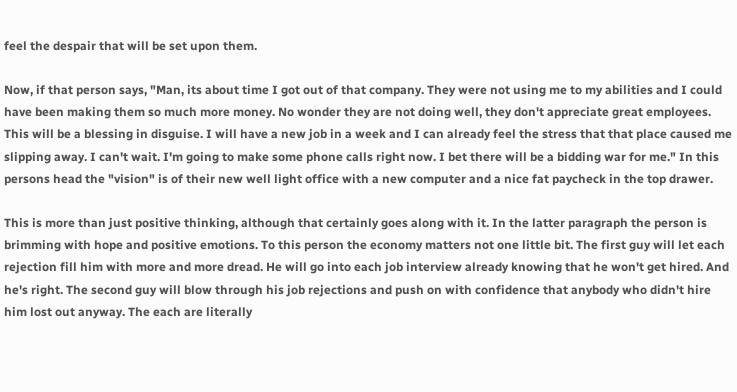feel the despair that will be set upon them.

Now, if that person says, "Man, its about time I got out of that company. They were not using me to my abilities and I could have been making them so much more money. No wonder they are not doing well, they don't appreciate great employees. This will be a blessing in disguise. I will have a new job in a week and I can already feel the stress that that place caused me slipping away. I can't wait. I'm going to make some phone calls right now. I bet there will be a bidding war for me." In this persons head the "vision" is of their new well light office with a new computer and a nice fat paycheck in the top drawer.

This is more than just positive thinking, although that certainly goes along with it. In the latter paragraph the person is brimming with hope and positive emotions. To this person the economy matters not one little bit. The first guy will let each rejection fill him with more and more dread. He will go into each job interview already knowing that he won't get hired. And he's right. The second guy will blow through his job rejections and push on with confidence that anybody who didn't hire him lost out anyway. The each are literally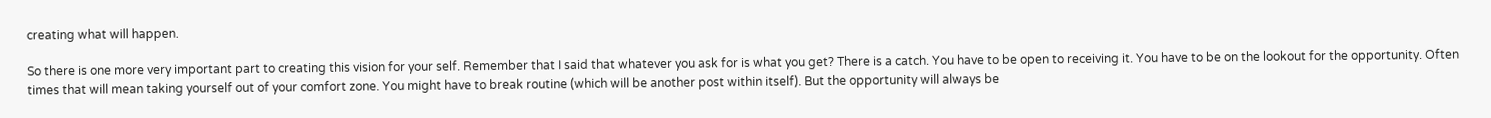creating what will happen.

So there is one more very important part to creating this vision for your self. Remember that I said that whatever you ask for is what you get? There is a catch. You have to be open to receiving it. You have to be on the lookout for the opportunity. Often times that will mean taking yourself out of your comfort zone. You might have to break routine (which will be another post within itself). But the opportunity will always be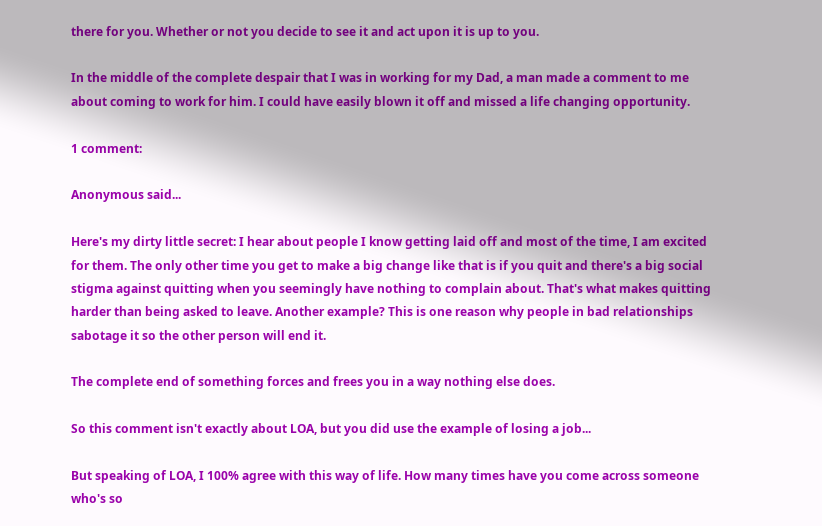there for you. Whether or not you decide to see it and act upon it is up to you.

In the middle of the complete despair that I was in working for my Dad, a man made a comment to me about coming to work for him. I could have easily blown it off and missed a life changing opportunity.

1 comment:

Anonymous said...

Here's my dirty little secret: I hear about people I know getting laid off and most of the time, I am excited for them. The only other time you get to make a big change like that is if you quit and there's a big social stigma against quitting when you seemingly have nothing to complain about. That's what makes quitting harder than being asked to leave. Another example? This is one reason why people in bad relationships sabotage it so the other person will end it.

The complete end of something forces and frees you in a way nothing else does.

So this comment isn't exactly about LOA, but you did use the example of losing a job...

But speaking of LOA, I 100% agree with this way of life. How many times have you come across someone who's so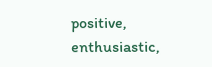positive, enthusiastic,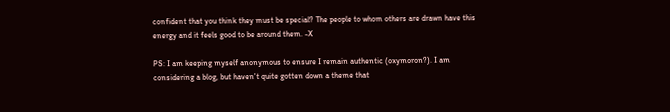confident that you think they must be special? The people to whom others are drawn have this energy and it feels good to be around them. -X

PS: I am keeping myself anonymous to ensure I remain authentic (oxymoron?). I am considering a blog, but haven't quite gotten down a theme that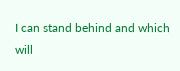I can stand behind and which will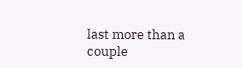last more than a couple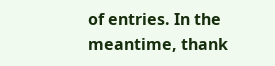of entries. In the meantime, thank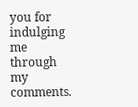you for indulging me through my comments.